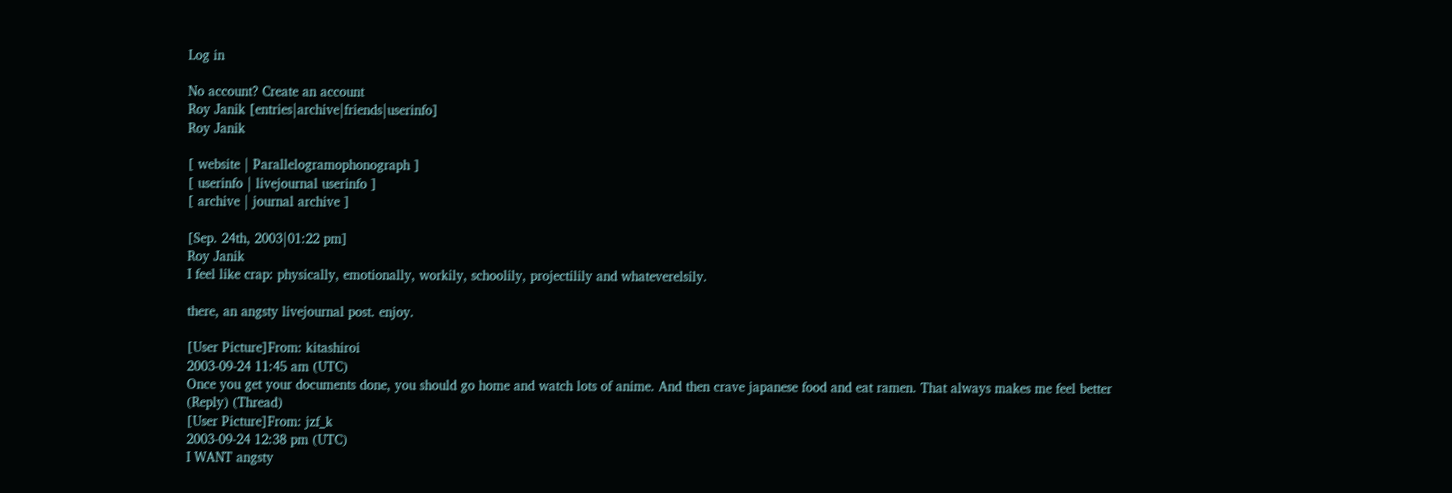Log in

No account? Create an account
Roy Janik [entries|archive|friends|userinfo]
Roy Janik

[ website | Parallelogramophonograph ]
[ userinfo | livejournal userinfo ]
[ archive | journal archive ]

[Sep. 24th, 2003|01:22 pm]
Roy Janik
I feel like crap: physically, emotionally, workily, schoolily, projectilily and whateverelsily.

there, an angsty livejournal post. enjoy.

[User Picture]From: kitashiroi
2003-09-24 11:45 am (UTC)
Once you get your documents done, you should go home and watch lots of anime. And then crave japanese food and eat ramen. That always makes me feel better
(Reply) (Thread)
[User Picture]From: jzf_k
2003-09-24 12:38 pm (UTC)
I WANT angsty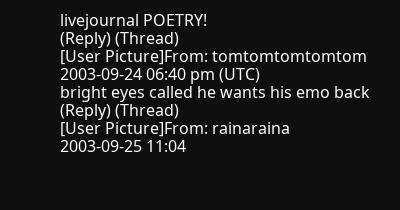livejournal POETRY!
(Reply) (Thread)
[User Picture]From: tomtomtomtomtom
2003-09-24 06:40 pm (UTC)
bright eyes called he wants his emo back
(Reply) (Thread)
[User Picture]From: rainaraina
2003-09-25 11:04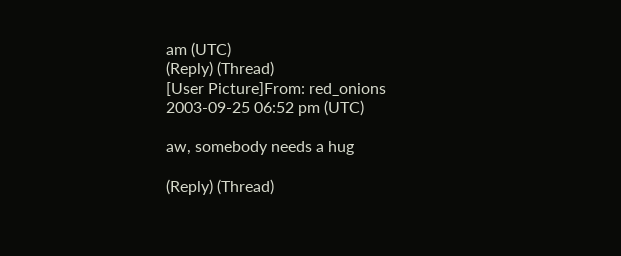am (UTC)
(Reply) (Thread)
[User Picture]From: red_onions
2003-09-25 06:52 pm (UTC)

aw, somebody needs a hug

(Reply) (Thread)